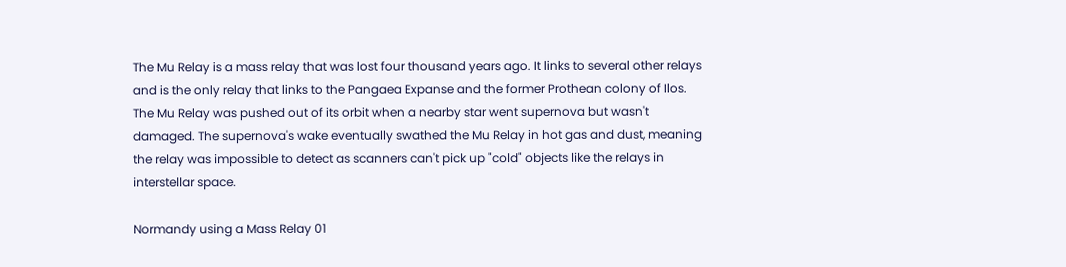The Mu Relay is a mass relay that was lost four thousand years ago. It links to several other relays and is the only relay that links to the Pangaea Expanse and the former Prothean colony of Ilos. The Mu Relay was pushed out of its orbit when a nearby star went supernova but wasn't damaged. The supernova's wake eventually swathed the Mu Relay in hot gas and dust, meaning the relay was impossible to detect as scanners can't pick up "cold" objects like the relays in interstellar space.

Normandy using a Mass Relay 01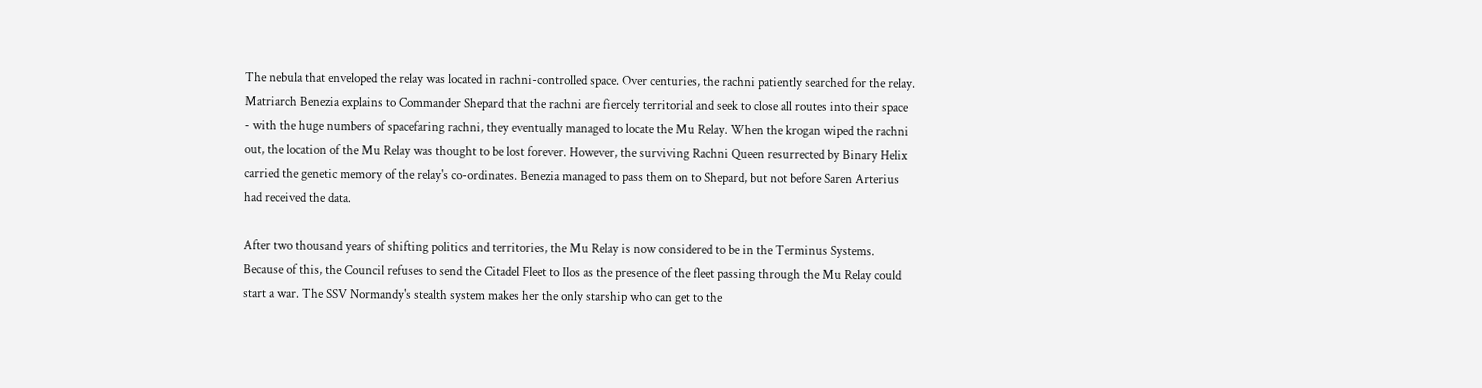The nebula that enveloped the relay was located in rachni-controlled space. Over centuries, the rachni patiently searched for the relay. Matriarch Benezia explains to Commander Shepard that the rachni are fiercely territorial and seek to close all routes into their space - with the huge numbers of spacefaring rachni, they eventually managed to locate the Mu Relay. When the krogan wiped the rachni out, the location of the Mu Relay was thought to be lost forever. However, the surviving Rachni Queen resurrected by Binary Helix carried the genetic memory of the relay's co-ordinates. Benezia managed to pass them on to Shepard, but not before Saren Arterius had received the data.

After two thousand years of shifting politics and territories, the Mu Relay is now considered to be in the Terminus Systems. Because of this, the Council refuses to send the Citadel Fleet to Ilos as the presence of the fleet passing through the Mu Relay could start a war. The SSV Normandy's stealth system makes her the only starship who can get to the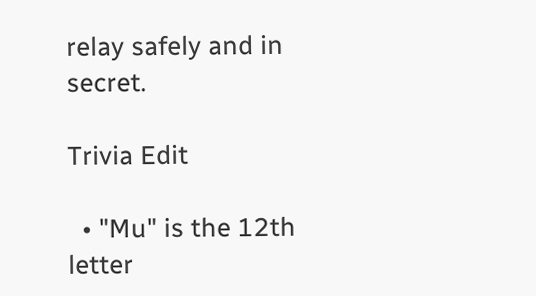relay safely and in secret.

Trivia Edit

  • "Mu" is the 12th letter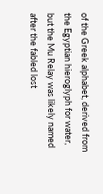of the Greek alphabet, derived from the Egyptian hieroglyph for water, but the Mu Relay was likely named after the fabled lost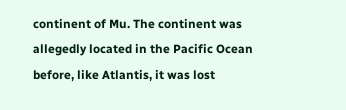continent of Mu. The continent was allegedly located in the Pacific Ocean before, like Atlantis, it was lost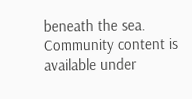beneath the sea.
Community content is available under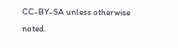CC-BY-SA unless otherwise noted.